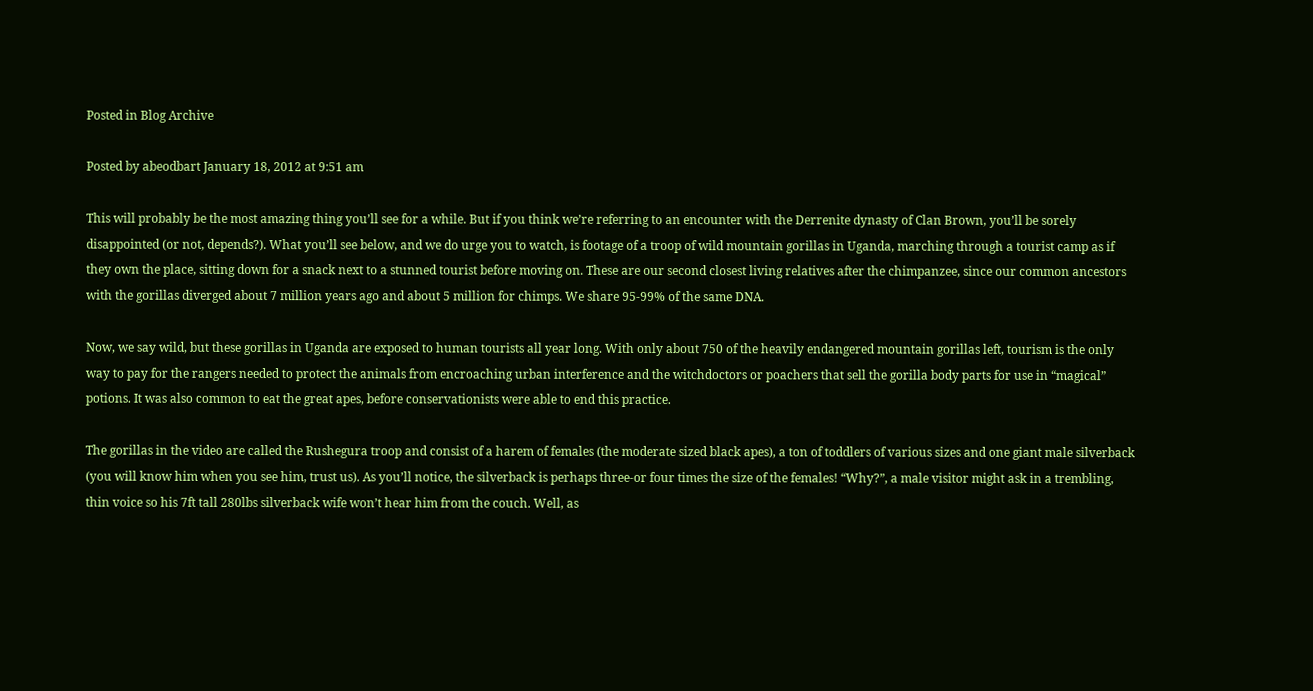Posted in Blog Archive

Posted by abeodbart January 18, 2012 at 9:51 am

This will probably be the most amazing thing you’ll see for a while. But if you think we’re referring to an encounter with the Derrenite dynasty of Clan Brown, you’ll be sorely disappointed (or not, depends?). What you’ll see below, and we do urge you to watch, is footage of a troop of wild mountain gorillas in Uganda, marching through a tourist camp as if they own the place, sitting down for a snack next to a stunned tourist before moving on. These are our second closest living relatives after the chimpanzee, since our common ancestors with the gorillas diverged about 7 million years ago and about 5 million for chimps. We share 95-99% of the same DNA.

Now, we say wild, but these gorillas in Uganda are exposed to human tourists all year long. With only about 750 of the heavily endangered mountain gorillas left, tourism is the only way to pay for the rangers needed to protect the animals from encroaching urban interference and the witchdoctors or poachers that sell the gorilla body parts for use in “magical” potions. It was also common to eat the great apes, before conservationists were able to end this practice.

The gorillas in the video are called the Rushegura troop and consist of a harem of females (the moderate sized black apes), a ton of toddlers of various sizes and one giant male silverback (you will know him when you see him, trust us). As you’ll notice, the silverback is perhaps three-or four times the size of the females! “Why?”, a male visitor might ask in a trembling, thin voice so his 7ft tall 280lbs silverback wife won’t hear him from the couch. Well, as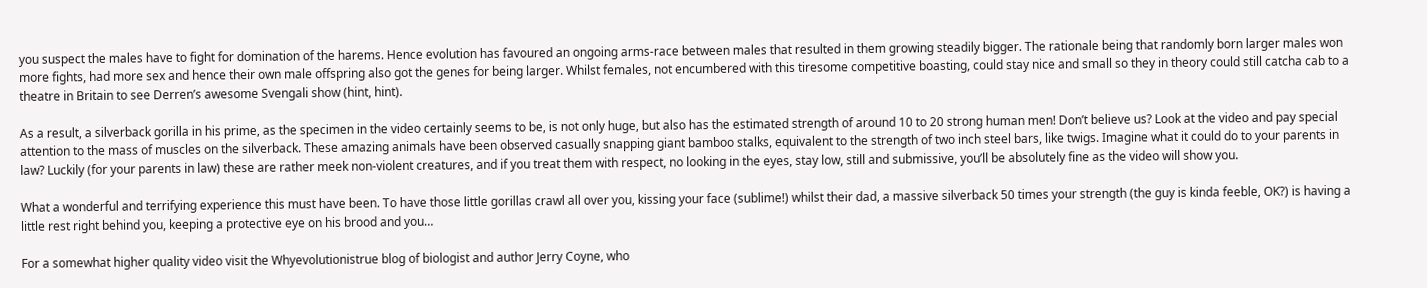you suspect the males have to fight for domination of the harems. Hence evolution has favoured an ongoing arms-race between males that resulted in them growing steadily bigger. The rationale being that randomly born larger males won more fights, had more sex and hence their own male offspring also got the genes for being larger. Whilst females, not encumbered with this tiresome competitive boasting, could stay nice and small so they in theory could still catcha cab to a theatre in Britain to see Derren’s awesome Svengali show (hint, hint).

As a result, a silverback gorilla in his prime, as the specimen in the video certainly seems to be, is not only huge, but also has the estimated strength of around 10 to 20 strong human men! Don’t believe us? Look at the video and pay special attention to the mass of muscles on the silverback. These amazing animals have been observed casually snapping giant bamboo stalks, equivalent to the strength of two inch steel bars, like twigs. Imagine what it could do to your parents in law? Luckily (for your parents in law) these are rather meek non-violent creatures, and if you treat them with respect, no looking in the eyes, stay low, still and submissive, you’ll be absolutely fine as the video will show you.

What a wonderful and terrifying experience this must have been. To have those little gorillas crawl all over you, kissing your face (sublime!) whilst their dad, a massive silverback 50 times your strength (the guy is kinda feeble, OK?) is having a little rest right behind you, keeping a protective eye on his brood and you…

For a somewhat higher quality video visit the Whyevolutionistrue blog of biologist and author Jerry Coyne, who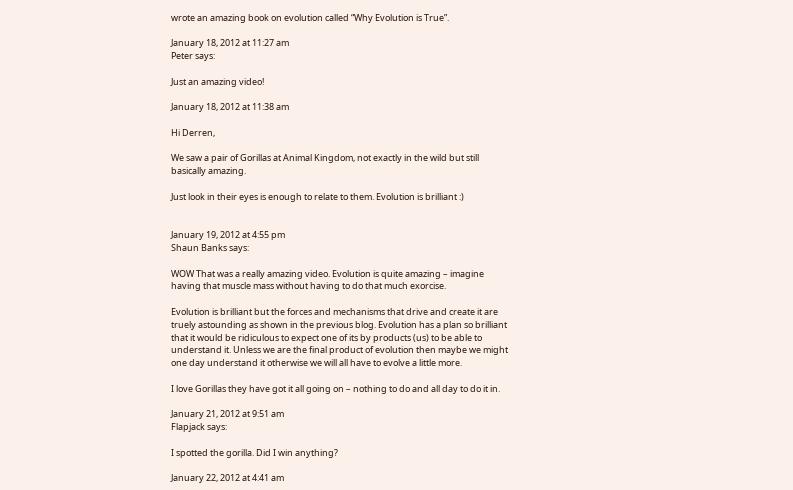wrote an amazing book on evolution called “Why Evolution is True”.

January 18, 2012 at 11:27 am
Peter says:

Just an amazing video!

January 18, 2012 at 11:38 am

Hi Derren,

We saw a pair of Gorillas at Animal Kingdom, not exactly in the wild but still basically amazing.

Just look in their eyes is enough to relate to them. Evolution is brilliant :)


January 19, 2012 at 4:55 pm
Shaun Banks says:

WOW That was a really amazing video. Evolution is quite amazing – imagine having that muscle mass without having to do that much exorcise.

Evolution is brilliant but the forces and mechanisms that drive and create it are truely astounding as shown in the previous blog. Evolution has a plan so brilliant that it would be ridiculous to expect one of its by products (us) to be able to understand it. Unless we are the final product of evolution then maybe we might one day understand it otherwise we will all have to evolve a little more.

I love Gorillas they have got it all going on – nothing to do and all day to do it in.

January 21, 2012 at 9:51 am
Flapjack says:

I spotted the gorilla. Did I win anything?

January 22, 2012 at 4:41 am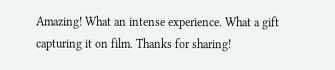Amazing! What an intense experience. What a gift capturing it on film. Thanks for sharing!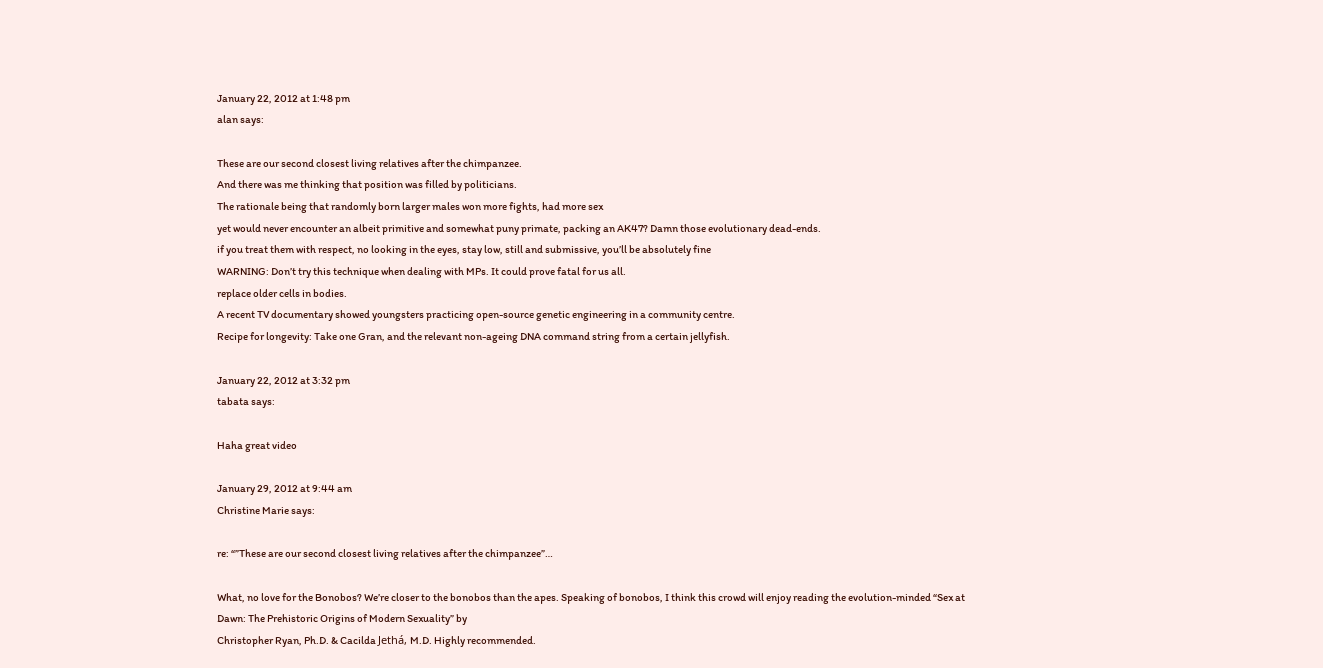January 22, 2012 at 1:48 pm
alan says:

These are our second closest living relatives after the chimpanzee.
And there was me thinking that position was filled by politicians.
The rationale being that randomly born larger males won more fights, had more sex
yet would never encounter an albeit primitive and somewhat puny primate, packing an AK47? Damn those evolutionary dead-ends.
if you treat them with respect, no looking in the eyes, stay low, still and submissive, you’ll be absolutely fine
WARNING: Don’t try this technique when dealing with MPs. It could prove fatal for us all.
replace older cells in bodies.
A recent TV documentary showed youngsters practicing open-source genetic engineering in a community centre.
Recipe for longevity: Take one Gran, and the relevant non-ageing DNA command string from a certain jellyfish.

January 22, 2012 at 3:32 pm
tabata says:

Haha great video

January 29, 2012 at 9:44 am
Christine Marie says:

re: “”These are our second closest living relatives after the chimpanzee”…

What, no love for the Bonobos? We’re closer to the bonobos than the apes. Speaking of bonobos, I think this crowd will enjoy reading the evolution-minded “Sex at Dawn: The Prehistoric Origins of Modern Sexuality” by
Christopher Ryan, Ph.D. & Cacilda Jethá, M.D. Highly recommended.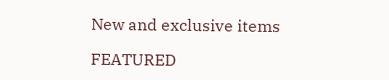New and exclusive items

FEATURED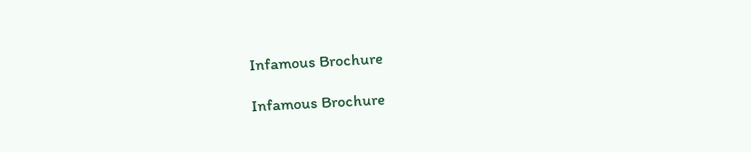Infamous Brochure

Infamous Brochure